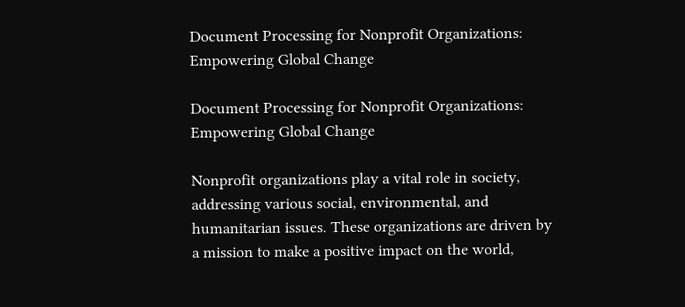Document Processing for Nonprofit Organizations: Empowering Global Change

Document Processing for Nonprofit Organizations: Empowering Global Change

Nonprofit organizations play a vital role in society, addressing various social, environmental, and humanitarian issues. These organizations are driven by a mission to make a positive impact on the world,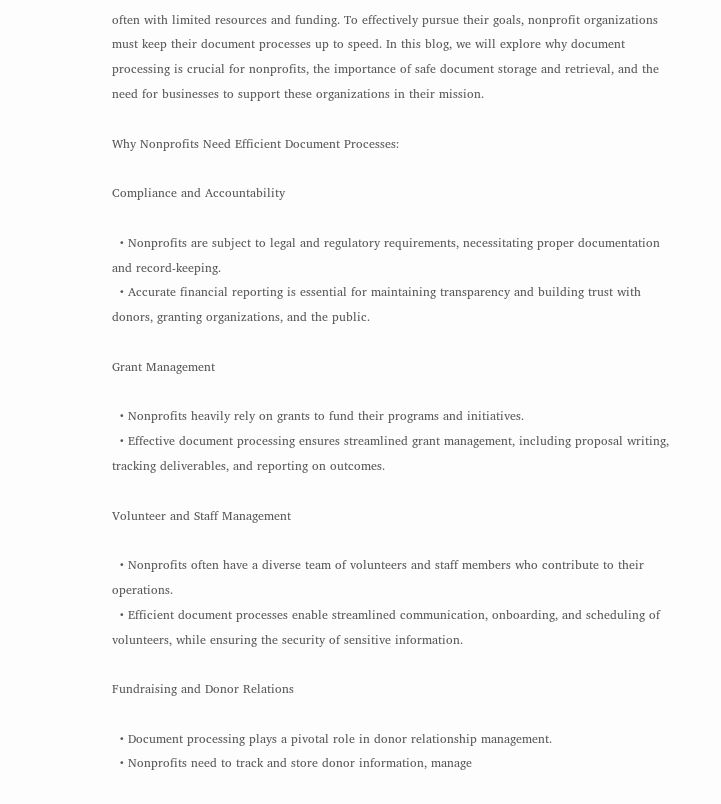often with limited resources and funding. To effectively pursue their goals, nonprofit organizations must keep their document processes up to speed. In this blog, we will explore why document processing is crucial for nonprofits, the importance of safe document storage and retrieval, and the need for businesses to support these organizations in their mission.

Why Nonprofits Need Efficient Document Processes:

Compliance and Accountability

  • Nonprofits are subject to legal and regulatory requirements, necessitating proper documentation and record-keeping.
  • Accurate financial reporting is essential for maintaining transparency and building trust with donors, granting organizations, and the public.

Grant Management

  • Nonprofits heavily rely on grants to fund their programs and initiatives.
  • Effective document processing ensures streamlined grant management, including proposal writing, tracking deliverables, and reporting on outcomes.

Volunteer and Staff Management

  • Nonprofits often have a diverse team of volunteers and staff members who contribute to their operations.
  • Efficient document processes enable streamlined communication, onboarding, and scheduling of volunteers, while ensuring the security of sensitive information.

Fundraising and Donor Relations

  • Document processing plays a pivotal role in donor relationship management.
  • Nonprofits need to track and store donor information, manage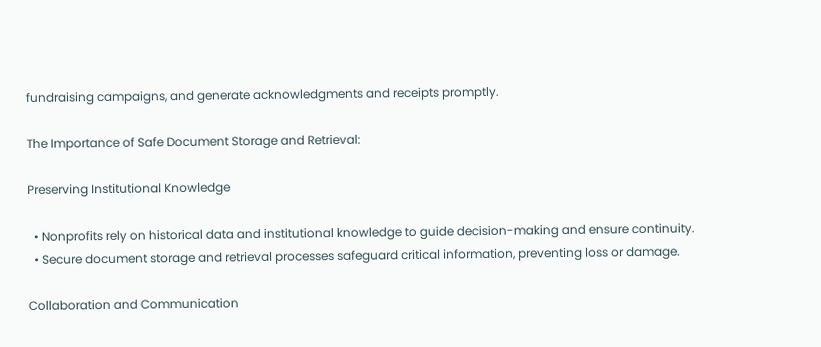fundraising campaigns, and generate acknowledgments and receipts promptly.

The Importance of Safe Document Storage and Retrieval:

Preserving Institutional Knowledge

  • Nonprofits rely on historical data and institutional knowledge to guide decision-making and ensure continuity.
  • Secure document storage and retrieval processes safeguard critical information, preventing loss or damage.

Collaboration and Communication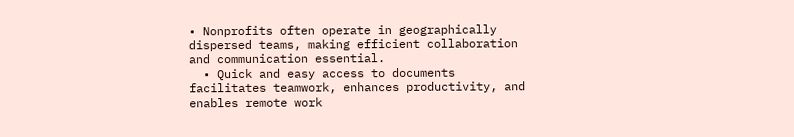• Nonprofits often operate in geographically dispersed teams, making efficient collaboration and communication essential.
  • Quick and easy access to documents facilitates teamwork, enhances productivity, and enables remote work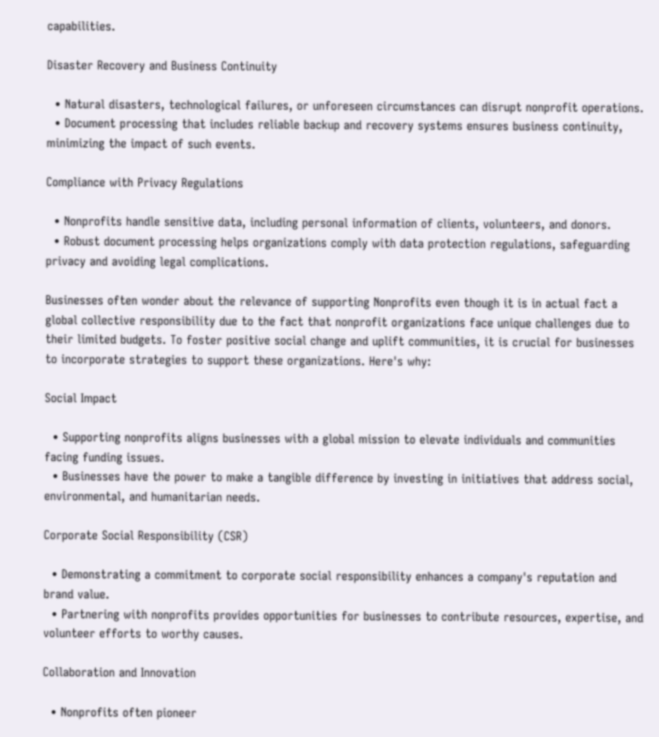capabilities.

Disaster Recovery and Business Continuity

  • Natural disasters, technological failures, or unforeseen circumstances can disrupt nonprofit operations.
  • Document processing that includes reliable backup and recovery systems ensures business continuity, minimizing the impact of such events.

Compliance with Privacy Regulations

  • Nonprofits handle sensitive data, including personal information of clients, volunteers, and donors.
  • Robust document processing helps organizations comply with data protection regulations, safeguarding privacy and avoiding legal complications.

Businesses often wonder about the relevance of supporting Nonprofits even though it is in actual fact a global collective responsibility due to the fact that nonprofit organizations face unique challenges due to their limited budgets. To foster positive social change and uplift communities, it is crucial for businesses to incorporate strategies to support these organizations. Here's why:

Social Impact

  • Supporting nonprofits aligns businesses with a global mission to elevate individuals and communities facing funding issues.
  • Businesses have the power to make a tangible difference by investing in initiatives that address social, environmental, and humanitarian needs.

Corporate Social Responsibility (CSR)

  • Demonstrating a commitment to corporate social responsibility enhances a company's reputation and brand value.
  • Partnering with nonprofits provides opportunities for businesses to contribute resources, expertise, and volunteer efforts to worthy causes.

Collaboration and Innovation

  • Nonprofits often pioneer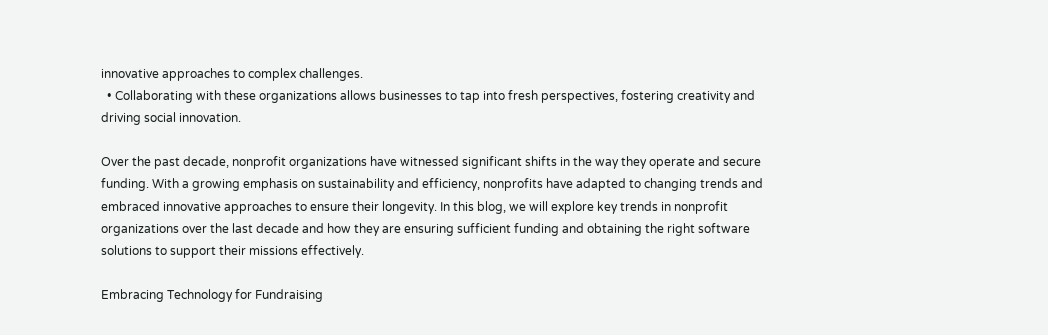innovative approaches to complex challenges.
  • Collaborating with these organizations allows businesses to tap into fresh perspectives, fostering creativity and driving social innovation.

Over the past decade, nonprofit organizations have witnessed significant shifts in the way they operate and secure funding. With a growing emphasis on sustainability and efficiency, nonprofits have adapted to changing trends and embraced innovative approaches to ensure their longevity. In this blog, we will explore key trends in nonprofit organizations over the last decade and how they are ensuring sufficient funding and obtaining the right software solutions to support their missions effectively.

Embracing Technology for Fundraising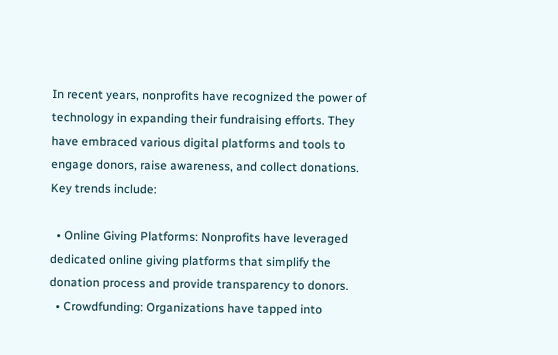In recent years, nonprofits have recognized the power of technology in expanding their fundraising efforts. They have embraced various digital platforms and tools to engage donors, raise awareness, and collect donations. Key trends include:

  • Online Giving Platforms: Nonprofits have leveraged dedicated online giving platforms that simplify the donation process and provide transparency to donors.
  • Crowdfunding: Organizations have tapped into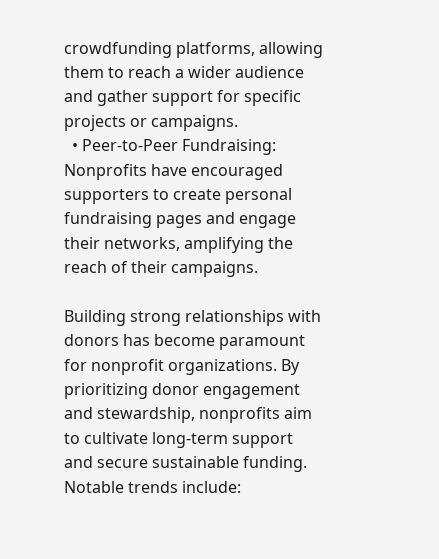crowdfunding platforms, allowing them to reach a wider audience and gather support for specific projects or campaigns.
  • Peer-to-Peer Fundraising: Nonprofits have encouraged supporters to create personal fundraising pages and engage their networks, amplifying the reach of their campaigns.

Building strong relationships with donors has become paramount for nonprofit organizations. By prioritizing donor engagement and stewardship, nonprofits aim to cultivate long-term support and secure sustainable funding. Notable trends include: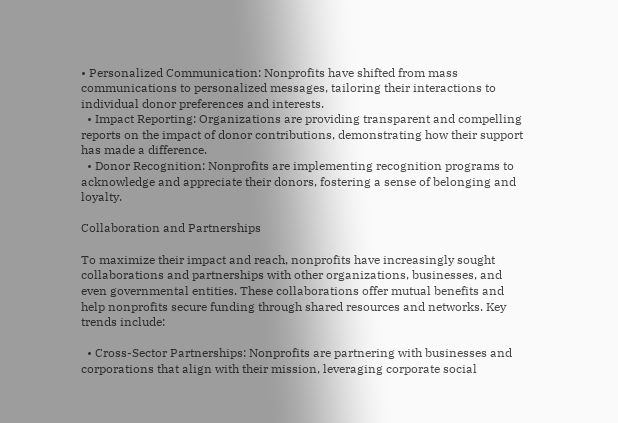• Personalized Communication: Nonprofits have shifted from mass communications to personalized messages, tailoring their interactions to individual donor preferences and interests.
  • Impact Reporting: Organizations are providing transparent and compelling reports on the impact of donor contributions, demonstrating how their support has made a difference.
  • Donor Recognition: Nonprofits are implementing recognition programs to acknowledge and appreciate their donors, fostering a sense of belonging and loyalty.

Collaboration and Partnerships

To maximize their impact and reach, nonprofits have increasingly sought collaborations and partnerships with other organizations, businesses, and even governmental entities. These collaborations offer mutual benefits and help nonprofits secure funding through shared resources and networks. Key trends include:

  • Cross-Sector Partnerships: Nonprofits are partnering with businesses and corporations that align with their mission, leveraging corporate social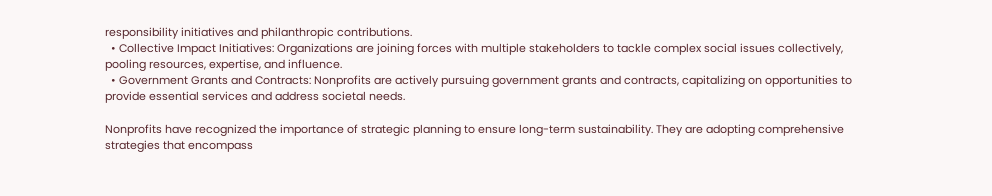responsibility initiatives and philanthropic contributions.
  • Collective Impact Initiatives: Organizations are joining forces with multiple stakeholders to tackle complex social issues collectively, pooling resources, expertise, and influence.
  • Government Grants and Contracts: Nonprofits are actively pursuing government grants and contracts, capitalizing on opportunities to provide essential services and address societal needs.

Nonprofits have recognized the importance of strategic planning to ensure long-term sustainability. They are adopting comprehensive strategies that encompass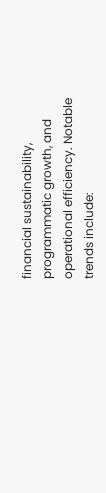financial sustainability, programmatic growth, and operational efficiency. Notable trends include: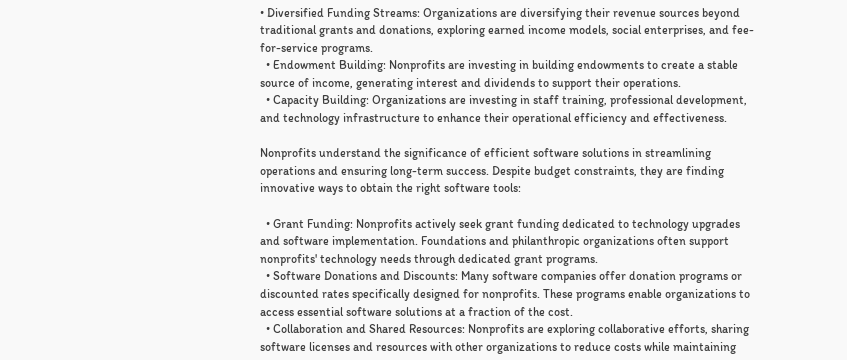• Diversified Funding Streams: Organizations are diversifying their revenue sources beyond traditional grants and donations, exploring earned income models, social enterprises, and fee-for-service programs.
  • Endowment Building: Nonprofits are investing in building endowments to create a stable source of income, generating interest and dividends to support their operations.
  • Capacity Building: Organizations are investing in staff training, professional development, and technology infrastructure to enhance their operational efficiency and effectiveness.

Nonprofits understand the significance of efficient software solutions in streamlining operations and ensuring long-term success. Despite budget constraints, they are finding innovative ways to obtain the right software tools:

  • Grant Funding: Nonprofits actively seek grant funding dedicated to technology upgrades and software implementation. Foundations and philanthropic organizations often support nonprofits' technology needs through dedicated grant programs.
  • Software Donations and Discounts: Many software companies offer donation programs or discounted rates specifically designed for nonprofits. These programs enable organizations to access essential software solutions at a fraction of the cost.
  • Collaboration and Shared Resources: Nonprofits are exploring collaborative efforts, sharing software licenses and resources with other organizations to reduce costs while maintaining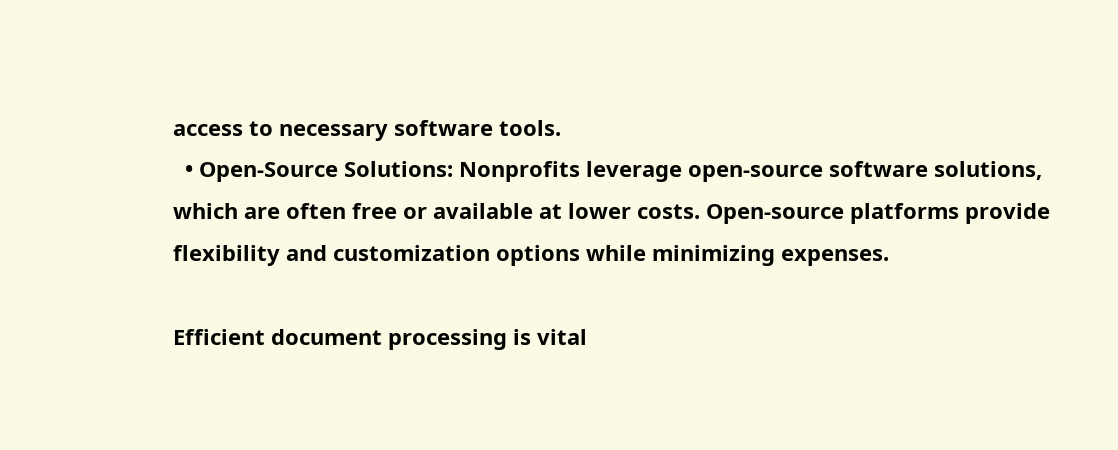access to necessary software tools.
  • Open-Source Solutions: Nonprofits leverage open-source software solutions, which are often free or available at lower costs. Open-source platforms provide flexibility and customization options while minimizing expenses.

Efficient document processing is vital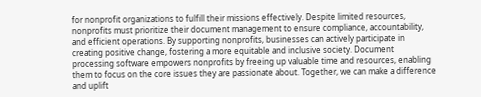for nonprofit organizations to fulfill their missions effectively. Despite limited resources, nonprofits must prioritize their document management to ensure compliance, accountability, and efficient operations. By supporting nonprofits, businesses can actively participate in creating positive change, fostering a more equitable and inclusive society. Document processing software empowers nonprofits by freeing up valuable time and resources, enabling them to focus on the core issues they are passionate about. Together, we can make a difference and uplift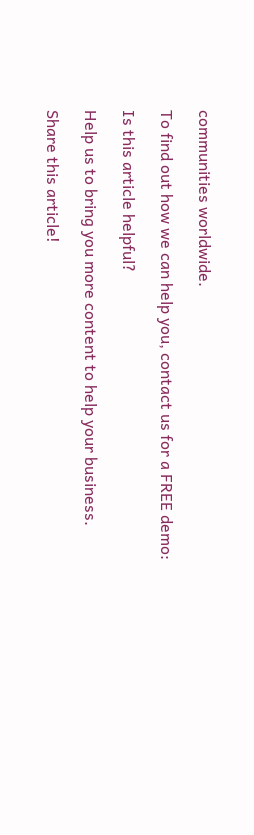communities worldwide.

To find out how we can help you, contact us for a FREE demo:

Is this article helpful?

Help us to bring you more content to help your business.

Share this article!